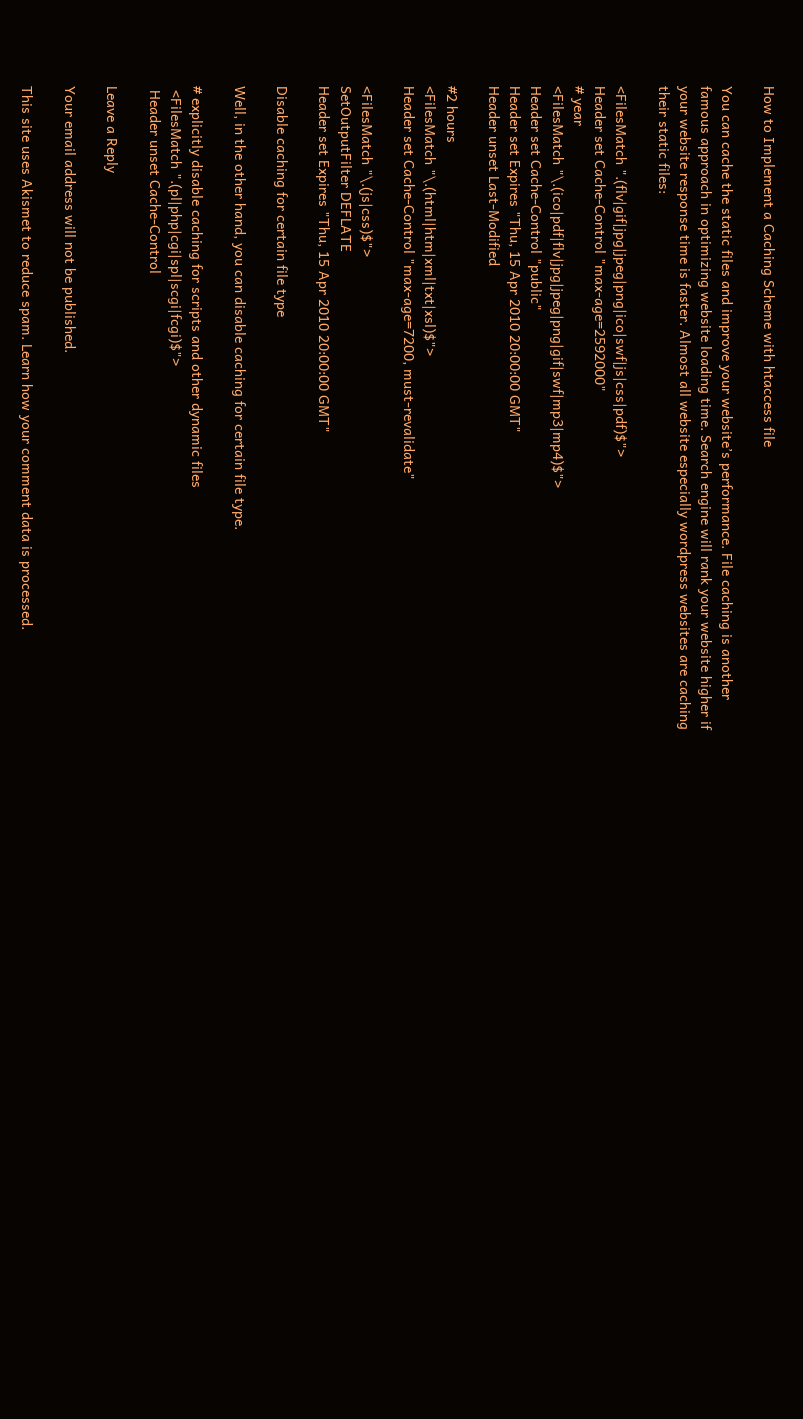How to Implement a Caching Scheme with htaccess file

You can cache the static files and improve your website’s performance. File caching is another famous approach in optimizing website loading time. Search engine will rank your website higher if your website response time is faster. Almost all website especially wordpress websites are caching their static files:

<FilesMatch ".(flv|gif|jpg|jpeg|png|ico|swf|js|css|pdf)$">
Header set Cache-Control "max-age=2592000"
# year
<FilesMatch "\.(ico|pdf|flv|jpg|jpeg|png|gif|swf|mp3|mp4)$">
Header set Cache-Control "public"
Header set Expires "Thu, 15 Apr 2010 20:00:00 GMT"
Header unset Last-Modified

#2 hours
<FilesMatch "\.(html|htm|xml|txt|xsl)$">
Header set Cache-Control "max-age=7200, must-revalidate"

<FilesMatch "\.(js|css)$">
SetOutputFilter DEFLATE
Header set Expires "Thu, 15 Apr 2010 20:00:00 GMT"

Disable caching for certain file type

Well, in the other hand, you can disable caching for certain file type.

# explicitly disable caching for scripts and other dynamic files
 <FilesMatch ".(pl|php|cgi|spl|scgi|fcgi)$">
 Header unset Cache-Control

Leave a Reply

Your email address will not be published.

This site uses Akismet to reduce spam. Learn how your comment data is processed.